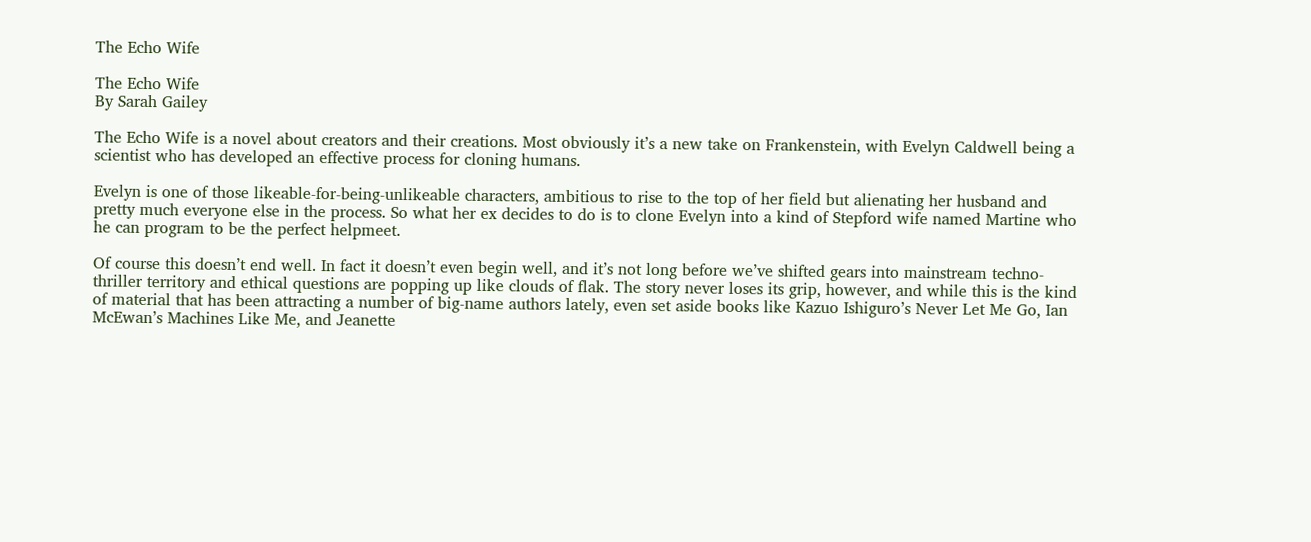The Echo Wife

The Echo Wife
By Sarah Gailey

The Echo Wife is a novel about creators and their creations. Most obviously it’s a new take on Frankenstein, with Evelyn Caldwell being a scientist who has developed an effective process for cloning humans.

Evelyn is one of those likeable-for-being-unlikeable characters, ambitious to rise to the top of her field but alienating her husband and pretty much everyone else in the process. So what her ex decides to do is to clone Evelyn into a kind of Stepford wife named Martine who he can program to be the perfect helpmeet.

Of course this doesn’t end well. In fact it doesn’t even begin well, and it’s not long before we’ve shifted gears into mainstream techno-thriller territory and ethical questions are popping up like clouds of flak. The story never loses its grip, however, and while this is the kind of material that has been attracting a number of big-name authors lately, even set aside books like Kazuo Ishiguro’s Never Let Me Go, Ian McEwan’s Machines Like Me, and Jeanette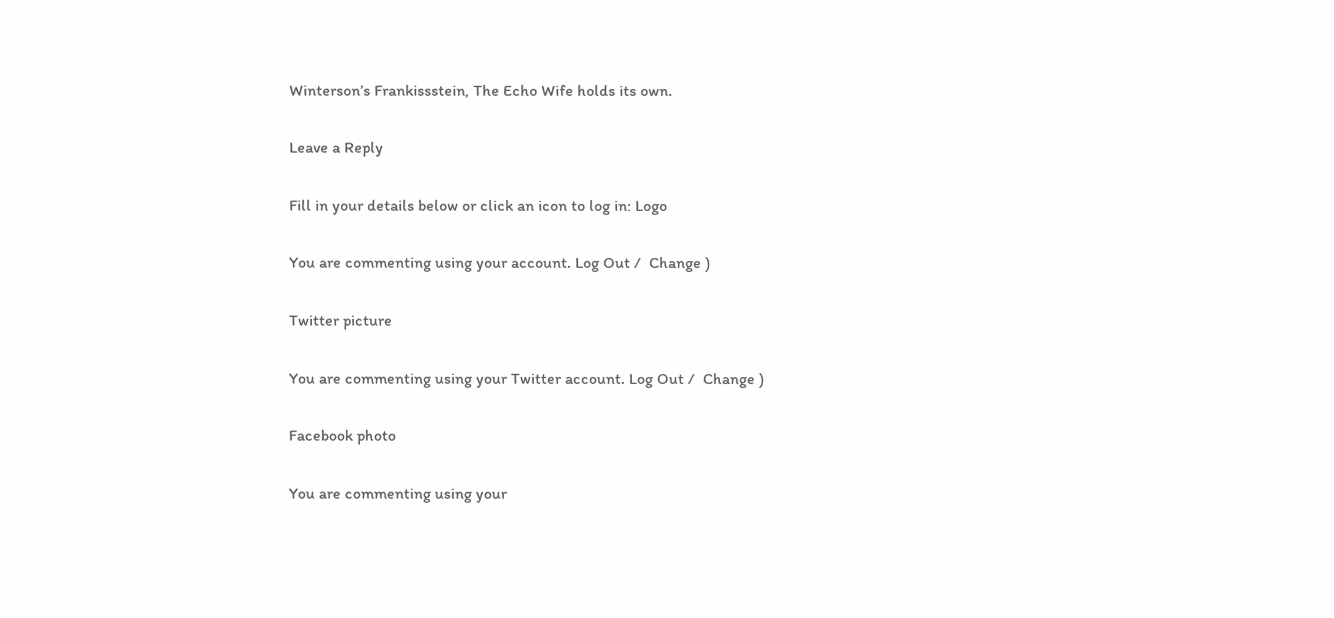Winterson’s Frankissstein, The Echo Wife holds its own.

Leave a Reply

Fill in your details below or click an icon to log in: Logo

You are commenting using your account. Log Out /  Change )

Twitter picture

You are commenting using your Twitter account. Log Out /  Change )

Facebook photo

You are commenting using your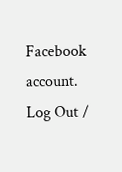Facebook account. Log Out /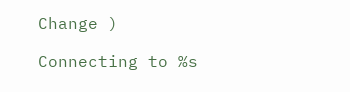Change )

Connecting to %s